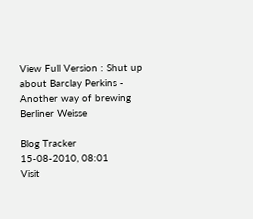View Full Version : Shut up about Barclay Perkins - Another way of brewing Berliner Weisse

Blog Tracker
15-08-2010, 08:01
Visit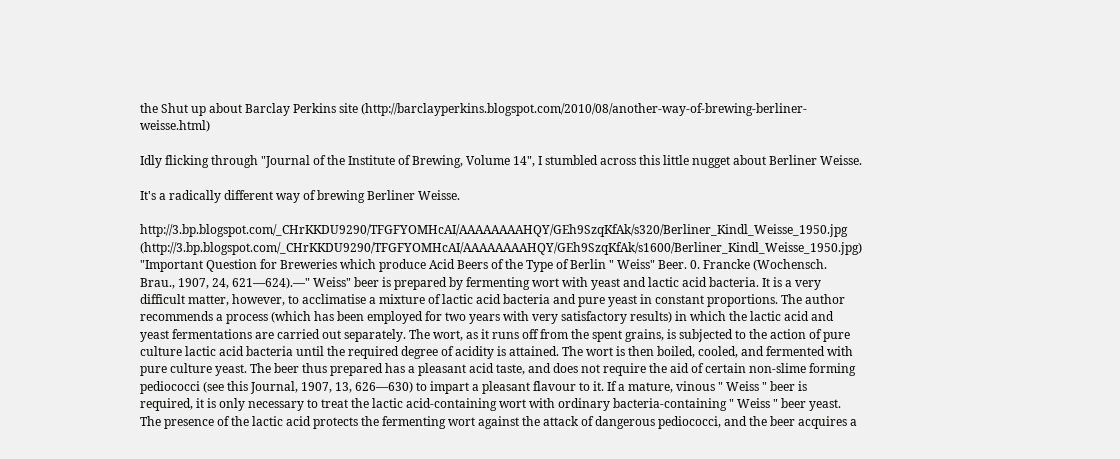the Shut up about Barclay Perkins site (http://barclayperkins.blogspot.com/2010/08/another-way-of-brewing-berliner-weisse.html)

Idly flicking through "Journal of the Institute of Brewing, Volume 14", I stumbled across this little nugget about Berliner Weisse.

It's a radically different way of brewing Berliner Weisse.

http://3.bp.blogspot.com/_CHrKKDU9290/TFGFYOMHcAI/AAAAAAAAHQY/GEh9SzqKfAk/s320/Berliner_Kindl_Weisse_1950.jpg (http://3.bp.blogspot.com/_CHrKKDU9290/TFGFYOMHcAI/AAAAAAAAHQY/GEh9SzqKfAk/s1600/Berliner_Kindl_Weisse_1950.jpg)
"Important Question for Breweries which produce Acid Beers of the Type of Berlin " Weiss" Beer. 0. Francke (Wochensch. Brau., 1907, 24, 621—624).—" Weiss" beer is prepared by fermenting wort with yeast and lactic acid bacteria. It is a very difficult matter, however, to acclimatise a mixture of lactic acid bacteria and pure yeast in constant proportions. The author recommends a process (which has been employed for two years with very satisfactory results) in which the lactic acid and yeast fermentations are carried out separately. The wort, as it runs off from the spent grains, is subjected to the action of pure culture lactic acid bacteria until the required degree of acidity is attained. The wort is then boiled, cooled, and fermented with pure culture yeast. The beer thus prepared has a pleasant acid taste, and does not require the aid of certain non-slime forming pediococci (see this Journal, 1907, 13, 626—630) to impart a pleasant flavour to it. If a mature, vinous " Weiss " beer is required, it is only necessary to treat the lactic acid-containing wort with ordinary bacteria-containing " Weiss " beer yeast. The presence of the lactic acid protects the fermenting wort against the attack of dangerous pediococci, and the beer acquires a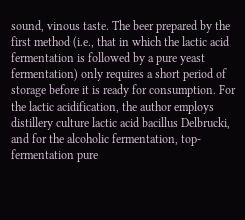sound, vinous taste. The beer prepared by the first method (i.e., that in which the lactic acid fermentation is followed by a pure yeast fermentation) only requires a short period of storage before it is ready for consumption. For the lactic acidification, the author employs distillery culture lactic acid bacillus Delbrucki, and for the alcoholic fermentation, top-fermentation pure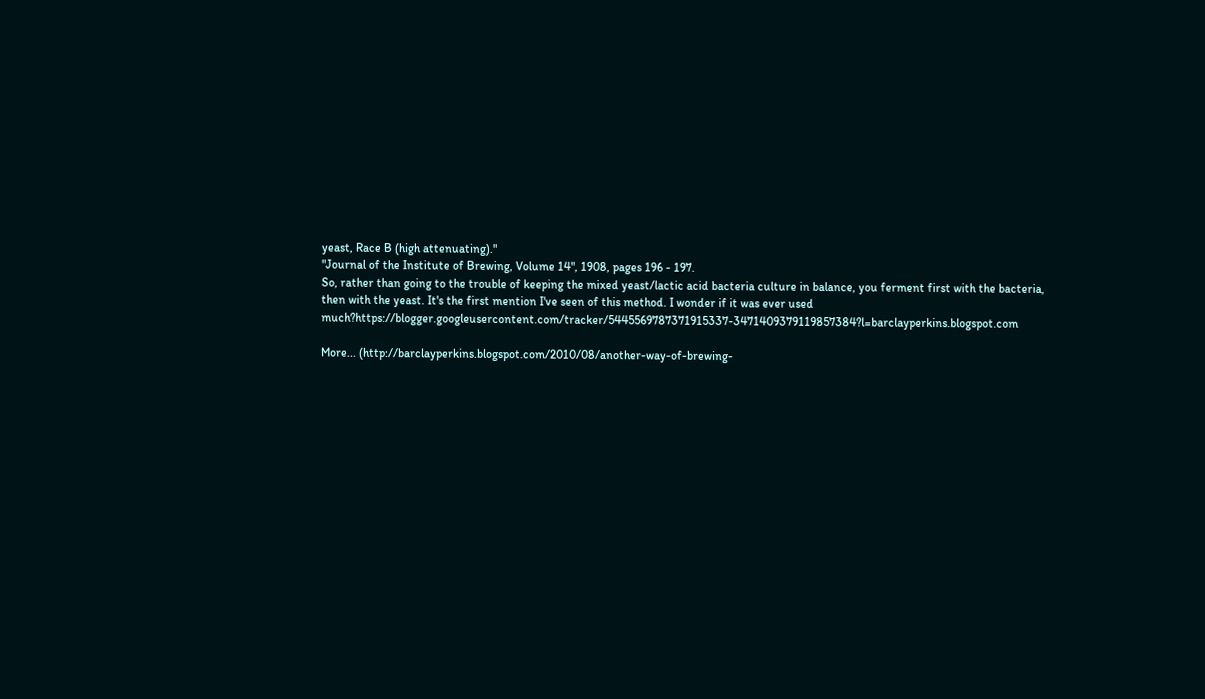yeast, Race B (high attenuating)."
"Journal of the Institute of Brewing, Volume 14", 1908, pages 196 - 197.
So, rather than going to the trouble of keeping the mixed yeast/lactic acid bacteria culture in balance, you ferment first with the bacteria, then with the yeast. It's the first mention I've seen of this method. I wonder if it was ever used much?https://blogger.googleusercontent.com/tracker/5445569787371915337-3471409379119857384?l=barclayperkins.blogspot.com

More... (http://barclayperkins.blogspot.com/2010/08/another-way-of-brewing-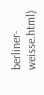berliner-weisse.html)